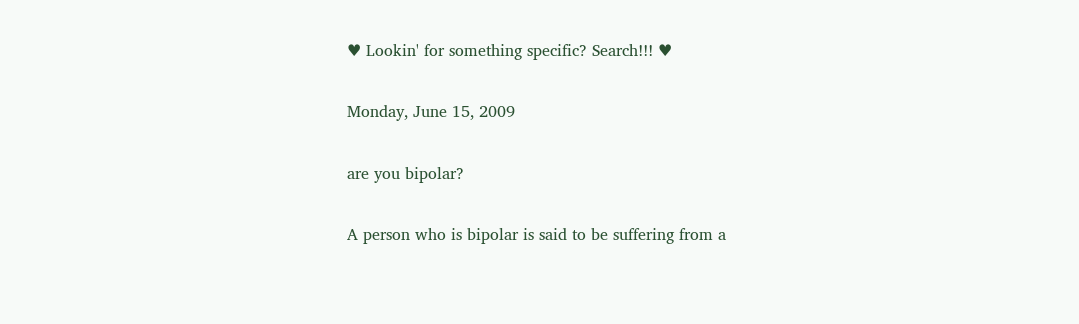♥ Lookin' for something specific? Search!!! ♥

Monday, June 15, 2009

are you bipolar?

A person who is bipolar is said to be suffering from a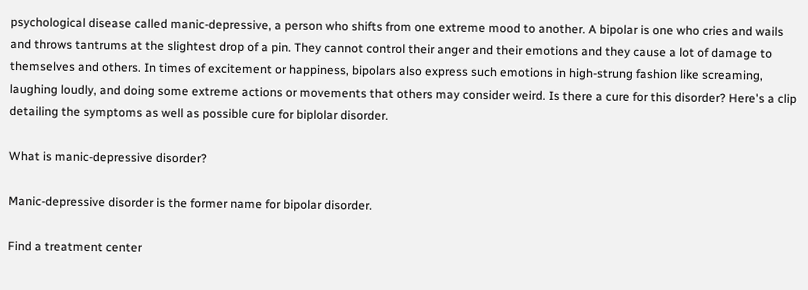psychological disease called manic-depressive, a person who shifts from one extreme mood to another. A bipolar is one who cries and wails and throws tantrums at the slightest drop of a pin. They cannot control their anger and their emotions and they cause a lot of damage to themselves and others. In times of excitement or happiness, bipolars also express such emotions in high-strung fashion like screaming, laughing loudly, and doing some extreme actions or movements that others may consider weird. Is there a cure for this disorder? Here's a clip detailing the symptoms as well as possible cure for biplolar disorder.

What is manic-depressive disorder?

Manic-depressive disorder is the former name for bipolar disorder.

Find a treatment center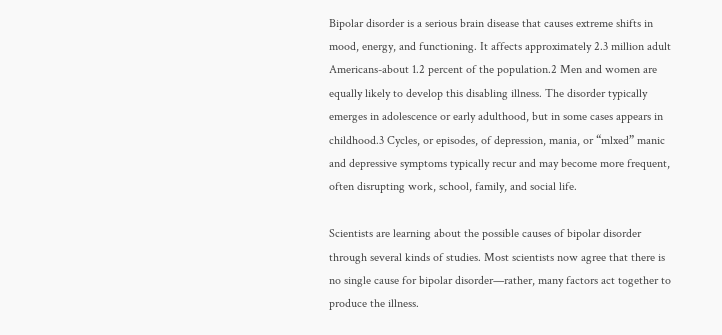Bipolar disorder is a serious brain disease that causes extreme shifts in mood, energy, and functioning. It affects approximately 2.3 million adult Americans-about 1.2 percent of the population.2 Men and women are equally likely to develop this disabling illness. The disorder typically emerges in adolescence or early adulthood, but in some cases appears in childhood.3 Cycles, or episodes, of depression, mania, or “mlxed” manic and depressive symptoms typically recur and may become more frequent, often disrupting work, school, family, and social life.

Scientists are learning about the possible causes of bipolar disorder through several kinds of studies. Most scientists now agree that there is no single cause for bipolar disorder—rather, many factors act together to produce the illness.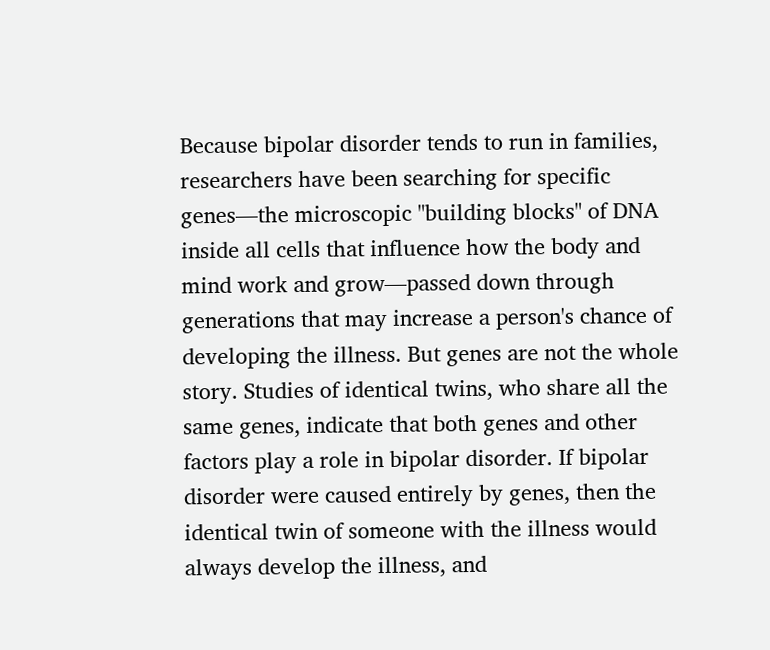Because bipolar disorder tends to run in families, researchers have been searching for specific genes—the microscopic "building blocks" of DNA inside all cells that influence how the body and mind work and grow—passed down through generations that may increase a person's chance of developing the illness. But genes are not the whole story. Studies of identical twins, who share all the same genes, indicate that both genes and other factors play a role in bipolar disorder. If bipolar disorder were caused entirely by genes, then the identical twin of someone with the illness would always develop the illness, and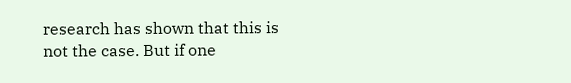research has shown that this is not the case. But if one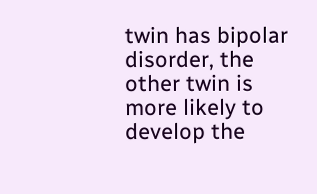twin has bipolar disorder, the other twin is more likely to develop the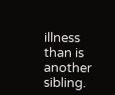illness than is another sibling.